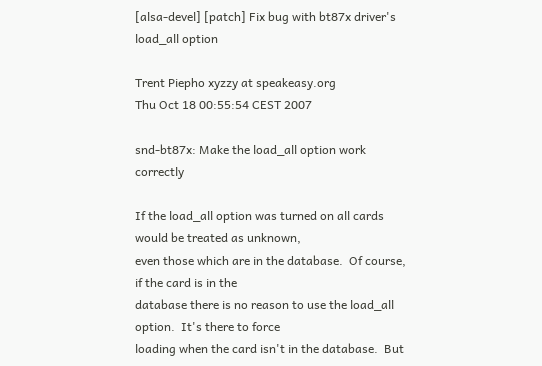[alsa-devel] [patch] Fix bug with bt87x driver's load_all option

Trent Piepho xyzzy at speakeasy.org
Thu Oct 18 00:55:54 CEST 2007

snd-bt87x: Make the load_all option work correctly

If the load_all option was turned on all cards would be treated as unknown,
even those which are in the database.  Of course, if the card is in the
database there is no reason to use the load_all option.  It's there to force
loading when the card isn't in the database.  But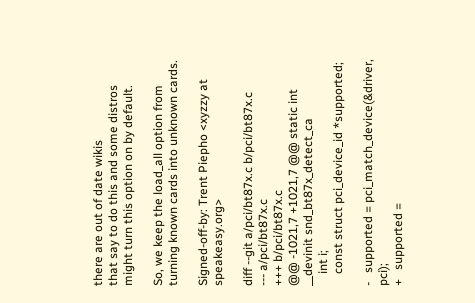there are out of date wikis
that say to do this and some distros might turn this option on by default.

So, we keep the load_all option from turning known cards into unknown cards.

Signed-off-by: Trent Piepho <xyzzy at speakeasy.org>

diff --git a/pci/bt87x.c b/pci/bt87x.c
--- a/pci/bt87x.c
+++ b/pci/bt87x.c
@@ -1021,7 +1021,7 @@ static int __devinit snd_bt87x_detect_ca
    int i;
    const struct pci_device_id *supported;

-   supported = pci_match_device(&driver, pci);
+   supported =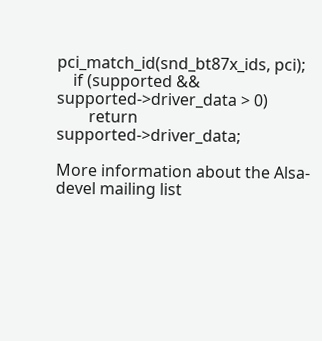pci_match_id(snd_bt87x_ids, pci);
    if (supported && supported->driver_data > 0)
        return supported->driver_data;

More information about the Alsa-devel mailing list